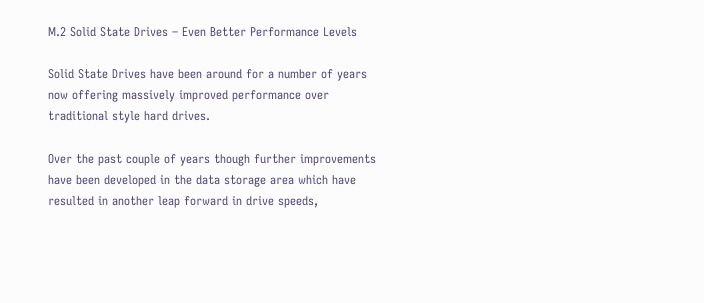M.2 Solid State Drives – Even Better Performance Levels

Solid State Drives have been around for a number of years now offering massively improved performance over traditional style hard drives.

Over the past couple of years though further improvements have been developed in the data storage area which have resulted in another leap forward in drive speeds,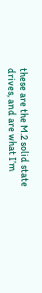these are the M.2 solid state drives, and are what I’m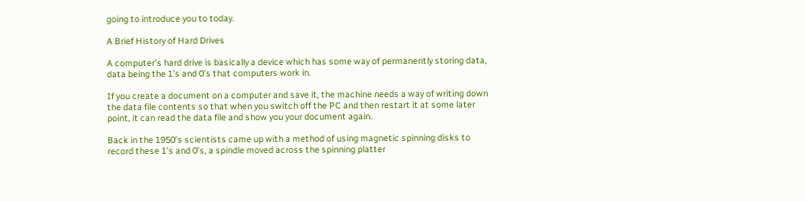going to introduce you to today.

A Brief History of Hard Drives

A computer’s hard drive is basically a device which has some way of permanently storing data, data being the 1’s and 0’s that computers work in.

If you create a document on a computer and save it, the machine needs a way of writing down the data file contents so that when you switch off the PC and then restart it at some later point, it can read the data file and show you your document again.

Back in the 1950’s scientists came up with a method of using magnetic spinning disks to record these 1’s and 0’s, a spindle moved across the spinning platter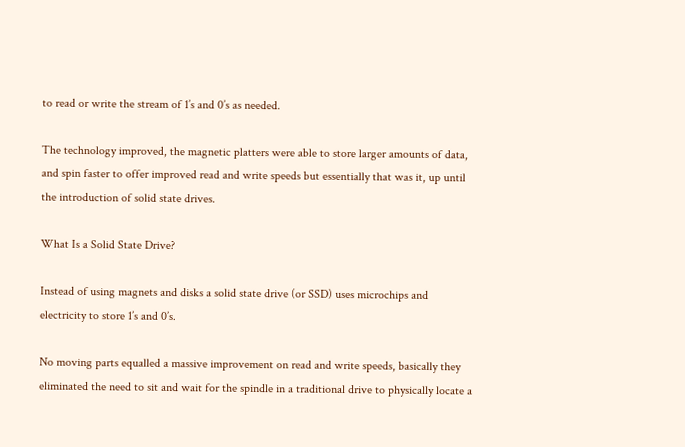to read or write the stream of 1’s and 0’s as needed.

The technology improved, the magnetic platters were able to store larger amounts of data, and spin faster to offer improved read and write speeds but essentially that was it, up until the introduction of solid state drives.

What Is a Solid State Drive?

Instead of using magnets and disks a solid state drive (or SSD) uses microchips and electricity to store 1’s and 0’s.

No moving parts equalled a massive improvement on read and write speeds, basically they eliminated the need to sit and wait for the spindle in a traditional drive to physically locate a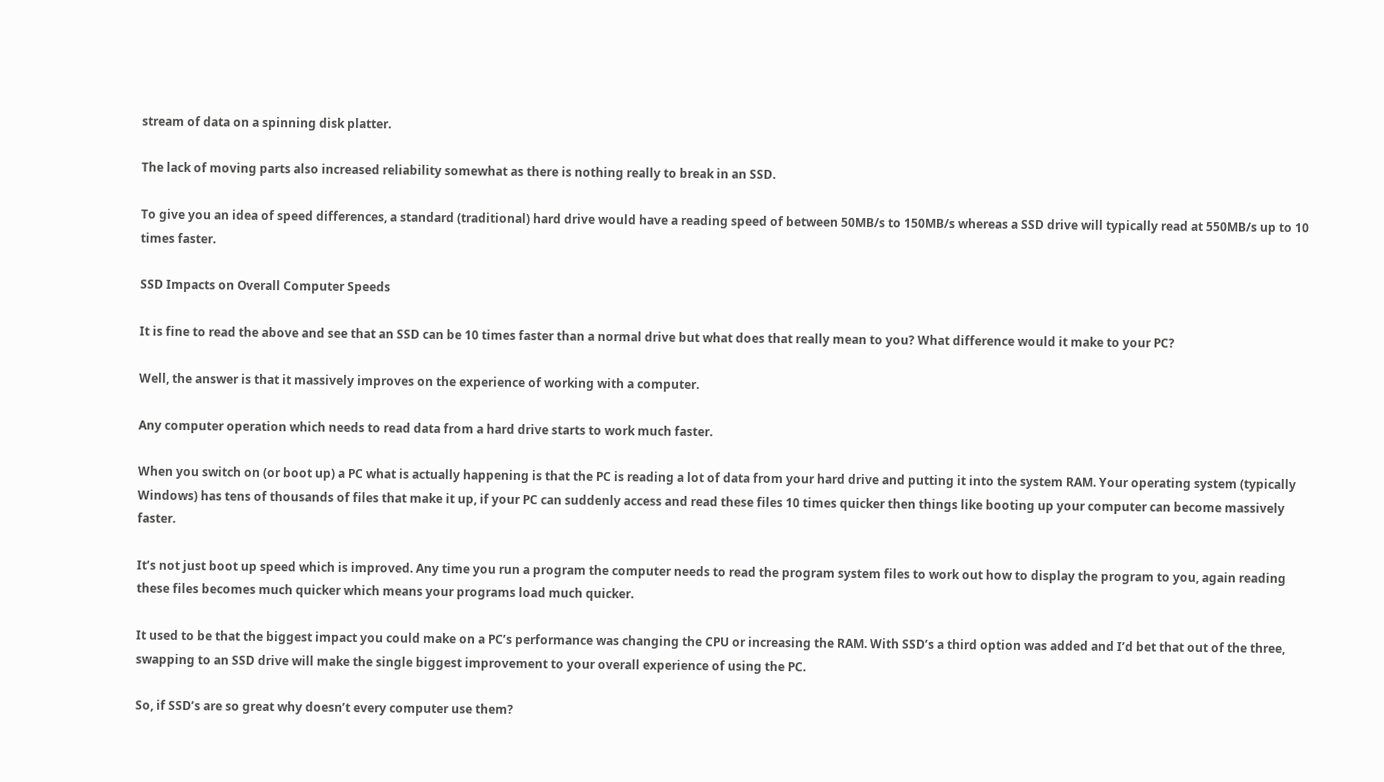stream of data on a spinning disk platter.

The lack of moving parts also increased reliability somewhat as there is nothing really to break in an SSD.

To give you an idea of speed differences, a standard (traditional) hard drive would have a reading speed of between 50MB/s to 150MB/s whereas a SSD drive will typically read at 550MB/s up to 10 times faster.

SSD Impacts on Overall Computer Speeds

It is fine to read the above and see that an SSD can be 10 times faster than a normal drive but what does that really mean to you? What difference would it make to your PC?

Well, the answer is that it massively improves on the experience of working with a computer.

Any computer operation which needs to read data from a hard drive starts to work much faster.

When you switch on (or boot up) a PC what is actually happening is that the PC is reading a lot of data from your hard drive and putting it into the system RAM. Your operating system (typically Windows) has tens of thousands of files that make it up, if your PC can suddenly access and read these files 10 times quicker then things like booting up your computer can become massively faster.

It’s not just boot up speed which is improved. Any time you run a program the computer needs to read the program system files to work out how to display the program to you, again reading these files becomes much quicker which means your programs load much quicker.

It used to be that the biggest impact you could make on a PC’s performance was changing the CPU or increasing the RAM. With SSD’s a third option was added and I’d bet that out of the three, swapping to an SSD drive will make the single biggest improvement to your overall experience of using the PC.

So, if SSD’s are so great why doesn’t every computer use them?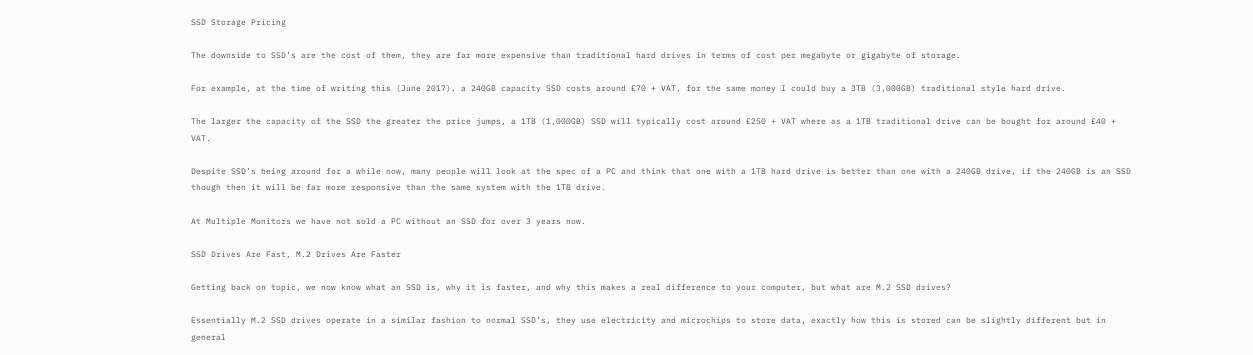SSD Storage Pricing

The downside to SSD’s are the cost of them, they are far more expensive than traditional hard drives in terms of cost per megabyte or gigabyte of storage.

For example, at the time of writing this (June 2017), a 240GB capacity SSD costs around £70 + VAT, for the same money I could buy a 3TB (3,000GB) traditional style hard drive.

The larger the capacity of the SSD the greater the price jumps, a 1TB (1,000GB) SSD will typically cost around £250 + VAT where as a 1TB traditional drive can be bought for around £40 + VAT.

Despite SSD’s being around for a while now, many people will look at the spec of a PC and think that one with a 1TB hard drive is better than one with a 240GB drive, if the 240GB is an SSD though then it will be far more responsive than the same system with the 1TB drive.

At Multiple Monitors we have not sold a PC without an SSD for over 3 years now.

SSD Drives Are Fast, M.2 Drives Are Faster

Getting back on topic, we now know what an SSD is, why it is faster, and why this makes a real difference to your computer, but what are M.2 SSD drives?

Essentially M.2 SSD drives operate in a similar fashion to normal SSD’s, they use electricity and microchips to store data, exactly how this is stored can be slightly different but in general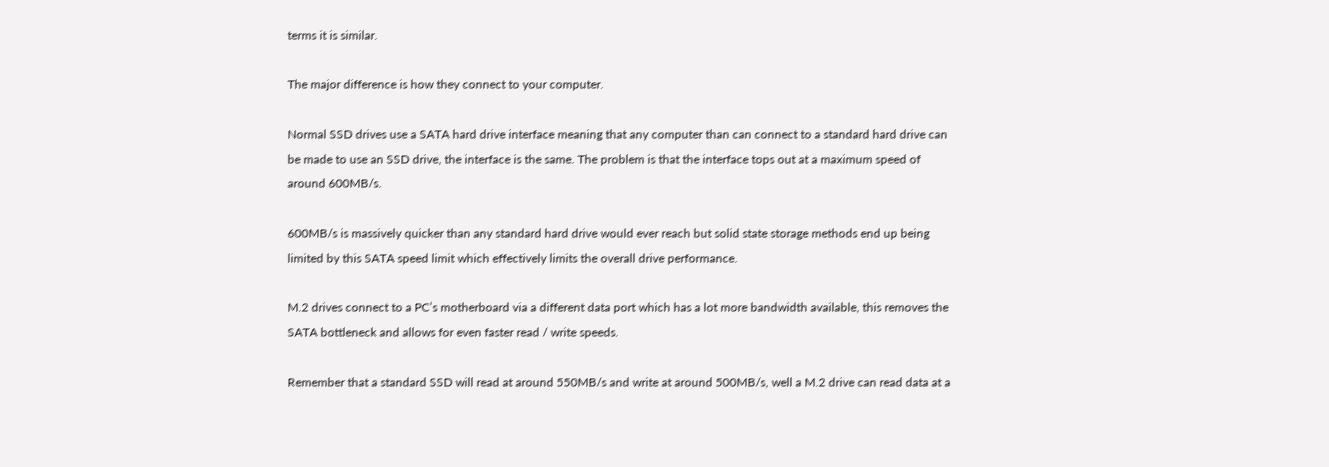terms it is similar.

The major difference is how they connect to your computer.

Normal SSD drives use a SATA hard drive interface meaning that any computer than can connect to a standard hard drive can be made to use an SSD drive, the interface is the same. The problem is that the interface tops out at a maximum speed of around 600MB/s.

600MB/s is massively quicker than any standard hard drive would ever reach but solid state storage methods end up being limited by this SATA speed limit which effectively limits the overall drive performance.

M.2 drives connect to a PC’s motherboard via a different data port which has a lot more bandwidth available, this removes the SATA bottleneck and allows for even faster read / write speeds.

Remember that a standard SSD will read at around 550MB/s and write at around 500MB/s, well a M.2 drive can read data at a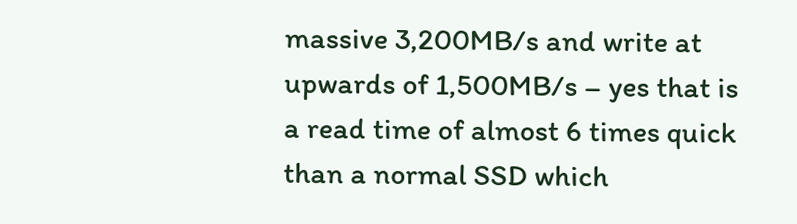massive 3,200MB/s and write at upwards of 1,500MB/s – yes that is a read time of almost 6 times quick than a normal SSD which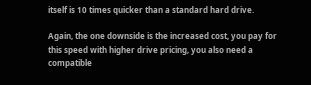itself is 10 times quicker than a standard hard drive.

Again, the one downside is the increased cost, you pay for this speed with higher drive pricing, you also need a compatible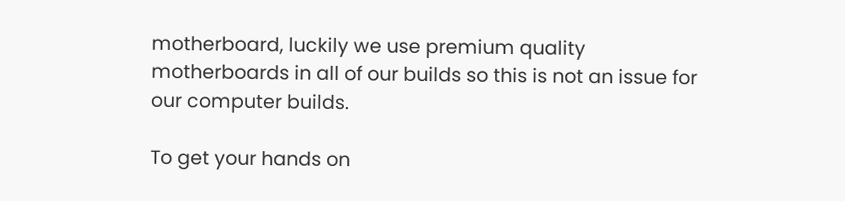motherboard, luckily we use premium quality motherboards in all of our builds so this is not an issue for our computer builds.

To get your hands on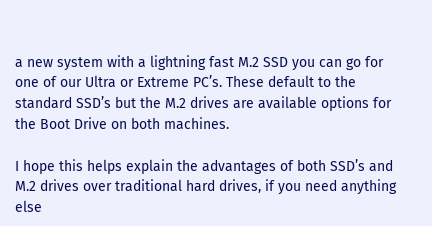a new system with a lightning fast M.2 SSD you can go for one of our Ultra or Extreme PC’s. These default to the standard SSD’s but the M.2 drives are available options for the Boot Drive on both machines.

I hope this helps explain the advantages of both SSD’s and M.2 drives over traditional hard drives, if you need anything else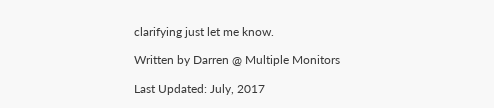clarifying just let me know.

Written by Darren @ Multiple Monitors

Last Updated: July, 2017